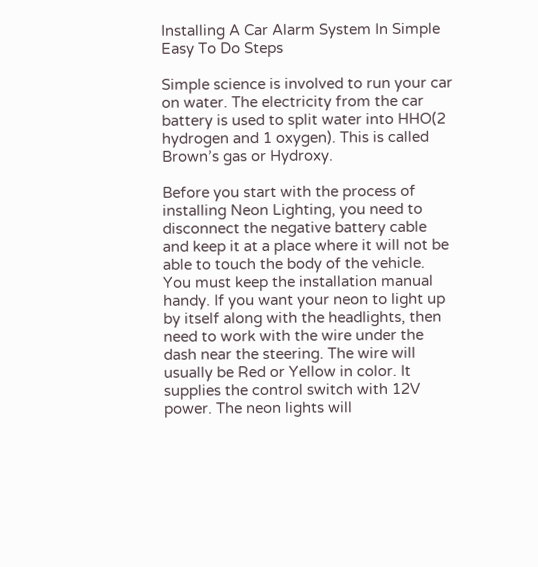Installing A Car Alarm System In Simple Easy To Do Steps

Simple science is involved to run your car on water. The electricity from the car battery is used to split water into HHO(2 hydrogen and 1 oxygen). This is called Brown’s gas or Hydroxy.

Before you start with the process of installing Neon Lighting, you need to disconnect the negative battery cable and keep it at a place where it will not be able to touch the body of the vehicle. You must keep the installation manual handy. If you want your neon to light up by itself along with the headlights, then need to work with the wire under the dash near the steering. The wire will usually be Red or Yellow in color. It supplies the control switch with 12V power. The neon lights will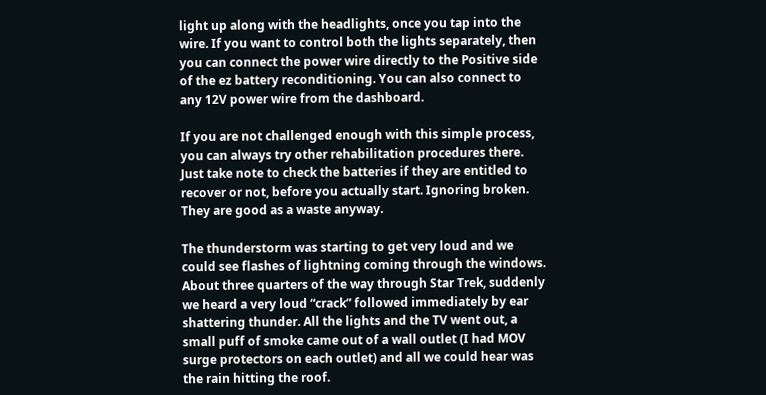light up along with the headlights, once you tap into the wire. If you want to control both the lights separately, then you can connect the power wire directly to the Positive side of the ez battery reconditioning. You can also connect to any 12V power wire from the dashboard.

If you are not challenged enough with this simple process, you can always try other rehabilitation procedures there. Just take note to check the batteries if they are entitled to recover or not, before you actually start. Ignoring broken. They are good as a waste anyway.

The thunderstorm was starting to get very loud and we could see flashes of lightning coming through the windows. About three quarters of the way through Star Trek, suddenly we heard a very loud “crack” followed immediately by ear shattering thunder. All the lights and the TV went out, a small puff of smoke came out of a wall outlet (I had MOV surge protectors on each outlet) and all we could hear was the rain hitting the roof.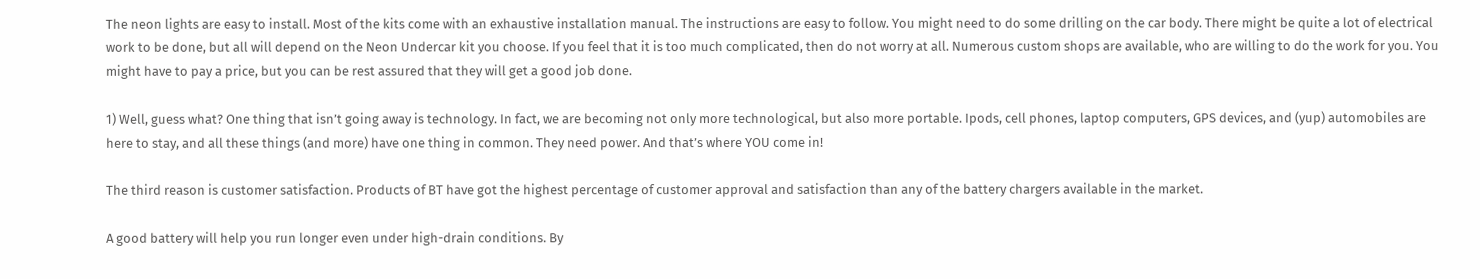The neon lights are easy to install. Most of the kits come with an exhaustive installation manual. The instructions are easy to follow. You might need to do some drilling on the car body. There might be quite a lot of electrical work to be done, but all will depend on the Neon Undercar kit you choose. If you feel that it is too much complicated, then do not worry at all. Numerous custom shops are available, who are willing to do the work for you. You might have to pay a price, but you can be rest assured that they will get a good job done.

1) Well, guess what? One thing that isn’t going away is technology. In fact, we are becoming not only more technological, but also more portable. Ipods, cell phones, laptop computers, GPS devices, and (yup) automobiles are here to stay, and all these things (and more) have one thing in common. They need power. And that’s where YOU come in!

The third reason is customer satisfaction. Products of BT have got the highest percentage of customer approval and satisfaction than any of the battery chargers available in the market.

A good battery will help you run longer even under high-drain conditions. By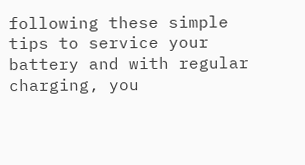following these simple tips to service your battery and with regular charging, you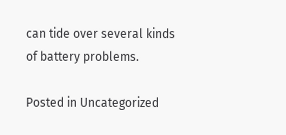can tide over several kinds of battery problems.

Posted in Uncategorized